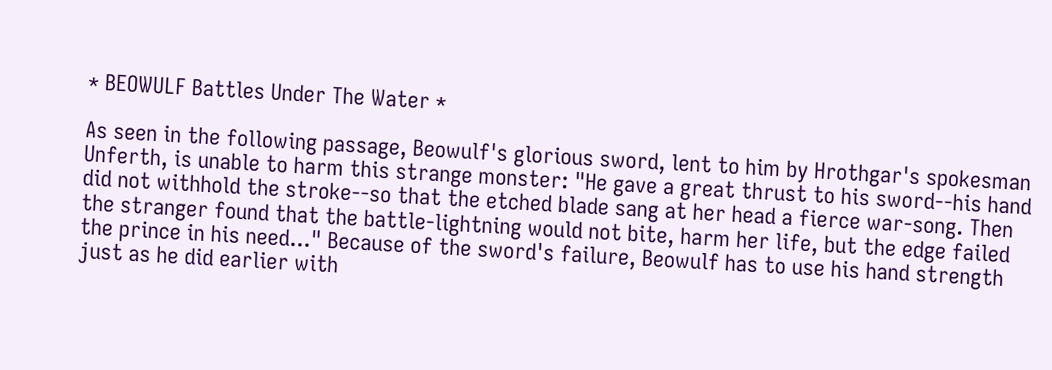* BEOWULF Battles Under The Water *

As seen in the following passage, Beowulf's glorious sword, lent to him by Hrothgar's spokesman Unferth, is unable to harm this strange monster: "He gave a great thrust to his sword--his hand did not withhold the stroke--so that the etched blade sang at her head a fierce war-song. Then the stranger found that the battle-lightning would not bite, harm her life, but the edge failed the prince in his need..." Because of the sword's failure, Beowulf has to use his hand strength just as he did earlier with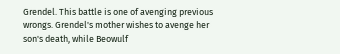Grendel. This battle is one of avenging previous wrongs. Grendel's mother wishes to avenge her son's death, while Beowulf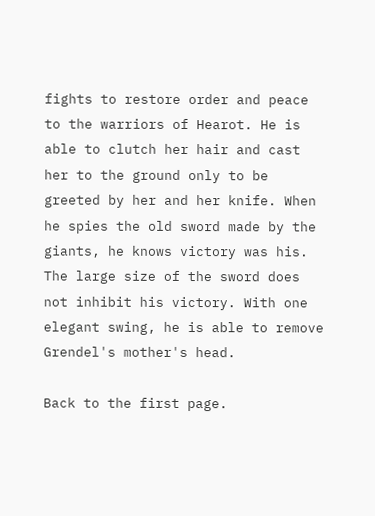fights to restore order and peace to the warriors of Hearot. He is able to clutch her hair and cast her to the ground only to be greeted by her and her knife. When he spies the old sword made by the giants, he knows victory was his. The large size of the sword does not inhibit his victory. With one elegant swing, he is able to remove Grendel's mother's head.

Back to the first page.